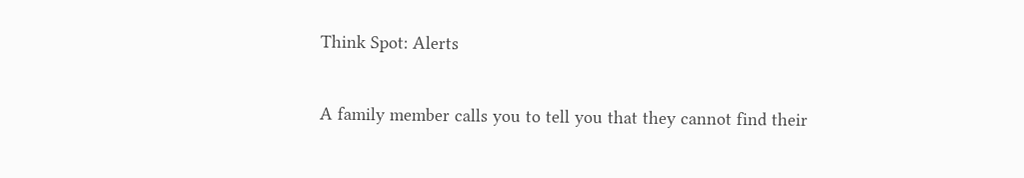Think Spot: Alerts

A family member calls you to tell you that they cannot find their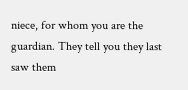niece, for whom you are the guardian. They tell you they last saw them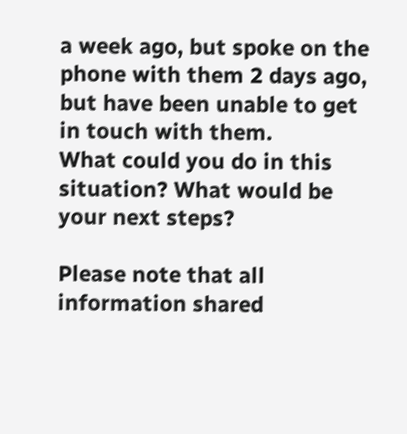a week ago, but spoke on the phone with them 2 days ago, but have been unable to get in touch with them.
What could you do in this situation? What would be your next steps?

Please note that all information shared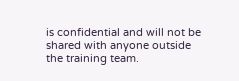is confidential and will not be shared with anyone outside the training team.